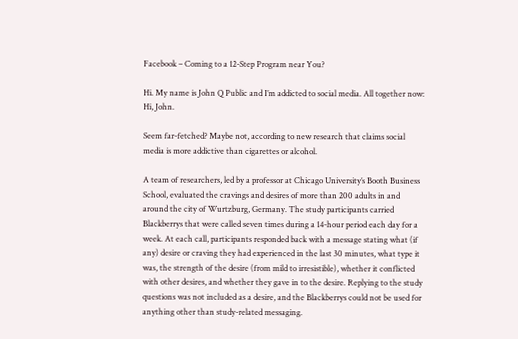Facebook – Coming to a 12-Step Program near You?

Hi. My name is John Q Public and I’m addicted to social media. All together now: Hi, John.

Seem far-fetched? Maybe not, according to new research that claims social media is more addictive than cigarettes or alcohol.

A team of researchers, led by a professor at Chicago University’s Booth Business School, evaluated the cravings and desires of more than 200 adults in and around the city of Wurtzburg, Germany. The study participants carried Blackberrys that were called seven times during a 14-hour period each day for a week. At each call, participants responded back with a message stating what (if any) desire or craving they had experienced in the last 30 minutes, what type it was, the strength of the desire (from mild to irresistible), whether it conflicted with other desires, and whether they gave in to the desire. Replying to the study questions was not included as a desire, and the Blackberrys could not be used for anything other than study-related messaging.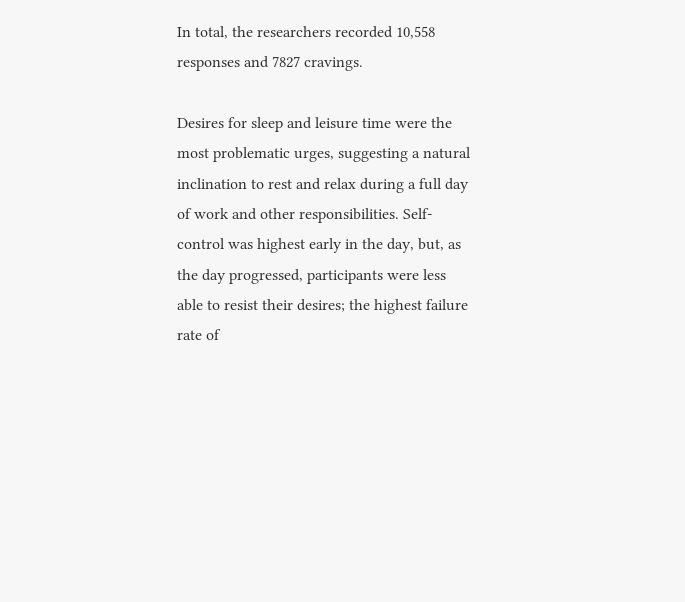In total, the researchers recorded 10,558 responses and 7827 cravings.

Desires for sleep and leisure time were the most problematic urges, suggesting a natural inclination to rest and relax during a full day of work and other responsibilities. Self-control was highest early in the day, but, as the day progressed, participants were less able to resist their desires; the highest failure rate of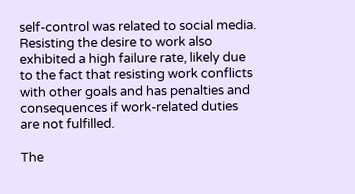self-control was related to social media. Resisting the desire to work also exhibited a high failure rate, likely due to the fact that resisting work conflicts with other goals and has penalties and consequences if work-related duties are not fulfilled.

The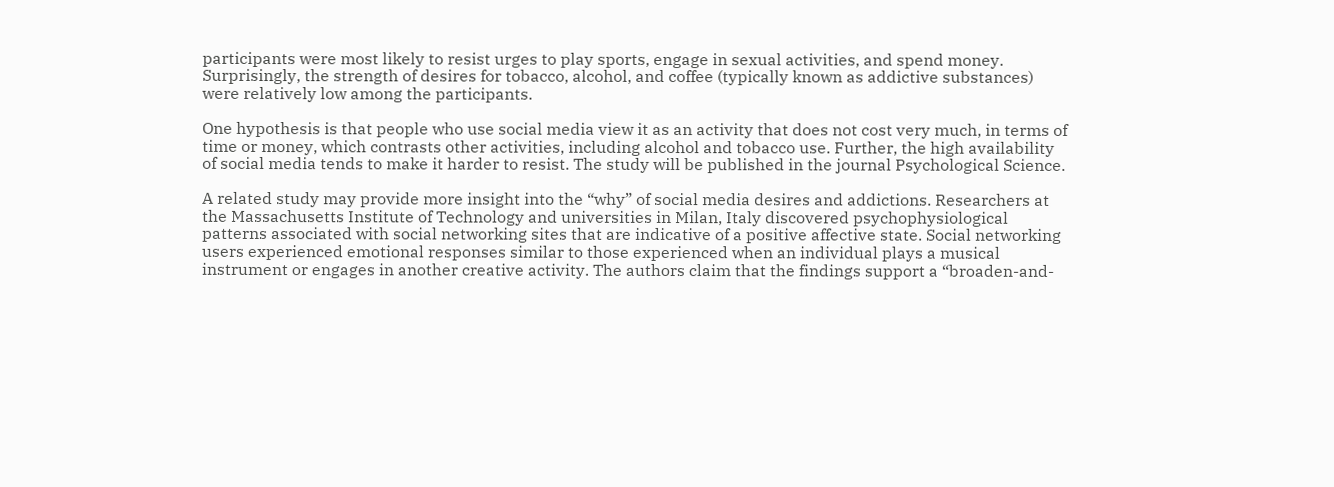participants were most likely to resist urges to play sports, engage in sexual activities, and spend money. Surprisingly, the strength of desires for tobacco, alcohol, and coffee (typically known as addictive substances) were relatively low among the participants.

One hypothesis is that people who use social media view it as an activity that does not cost very much, in terms of time or money, which contrasts other activities, including alcohol and tobacco use. Further, the high availability of social media tends to make it harder to resist. The study will be published in the journal Psychological Science.

A related study may provide more insight into the “why” of social media desires and addictions. Researchers at the Massachusetts Institute of Technology and universities in Milan, Italy discovered psychophysiological patterns associated with social networking sites that are indicative of a positive affective state. Social networking users experienced emotional responses similar to those experienced when an individual plays a musical instrument or engages in another creative activity. The authors claim that the findings support a “broaden-and-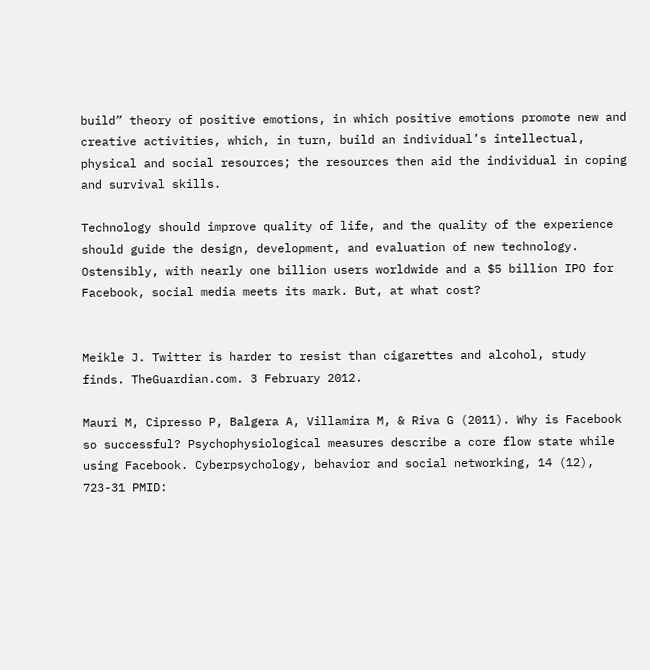build” theory of positive emotions, in which positive emotions promote new and creative activities, which, in turn, build an individual’s intellectual, physical and social resources; the resources then aid the individual in coping and survival skills.

Technology should improve quality of life, and the quality of the experience should guide the design, development, and evaluation of new technology. Ostensibly, with nearly one billion users worldwide and a $5 billion IPO for Facebook, social media meets its mark. But, at what cost?


Meikle J. Twitter is harder to resist than cigarettes and alcohol, study finds. TheGuardian.com. 3 February 2012.

Mauri M, Cipresso P, Balgera A, Villamira M, & Riva G (2011). Why is Facebook so successful? Psychophysiological measures describe a core flow state while using Facebook. Cyberpsychology, behavior and social networking, 14 (12), 723-31 PMID: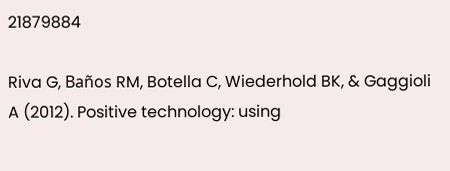21879884

Riva G, Baños RM, Botella C, Wiederhold BK, & Gaggioli A (2012). Positive technology: using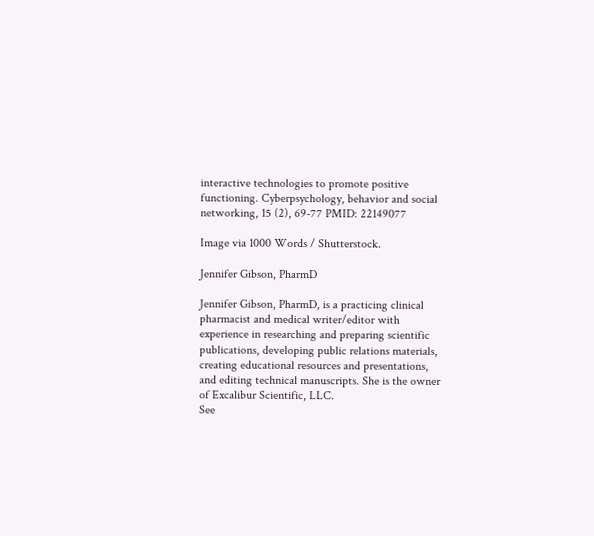interactive technologies to promote positive functioning. Cyberpsychology, behavior and social networking, 15 (2), 69-77 PMID: 22149077

Image via 1000 Words / Shutterstock.

Jennifer Gibson, PharmD

Jennifer Gibson, PharmD, is a practicing clinical pharmacist and medical writer/editor with experience in researching and preparing scientific publications, developing public relations materials, creating educational resources and presentations, and editing technical manuscripts. She is the owner of Excalibur Scientific, LLC.
See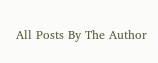All Posts By The Author